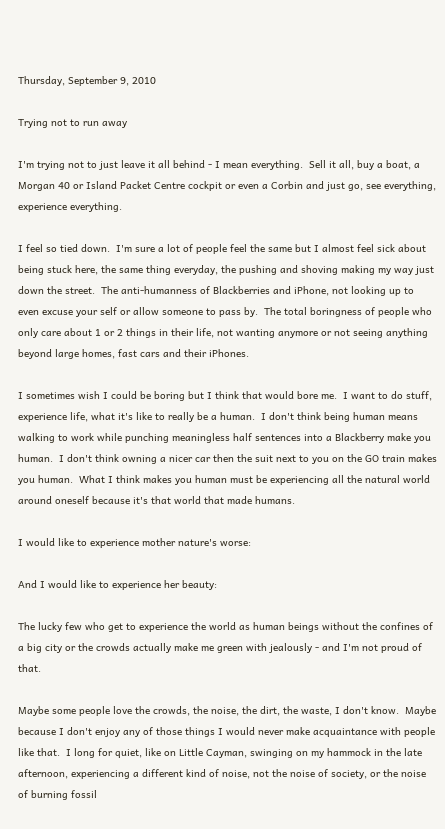Thursday, September 9, 2010

Trying not to run away

I'm trying not to just leave it all behind - I mean everything.  Sell it all, buy a boat, a Morgan 40 or Island Packet Centre cockpit or even a Corbin and just go, see everything, experience everything.

I feel so tied down.  I'm sure a lot of people feel the same but I almost feel sick about being stuck here, the same thing everyday, the pushing and shoving making my way just down the street.  The anti-humanness of Blackberries and iPhone, not looking up to even excuse your self or allow someone to pass by.  The total boringness of people who only care about 1 or 2 things in their life, not wanting anymore or not seeing anything beyond large homes, fast cars and their iPhones.

I sometimes wish I could be boring but I think that would bore me.  I want to do stuff, experience life, what it's like to really be a human.  I don't think being human means walking to work while punching meaningless half sentences into a Blackberry make you human.  I don't think owning a nicer car then the suit next to you on the GO train makes you human.  What I think makes you human must be experiencing all the natural world around oneself because it's that world that made humans.

I would like to experience mother nature's worse:

And I would like to experience her beauty:

The lucky few who get to experience the world as human beings without the confines of a big city or the crowds actually make me green with jealously - and I'm not proud of that.

Maybe some people love the crowds, the noise, the dirt, the waste, I don't know.  Maybe because I don't enjoy any of those things I would never make acquaintance with people like that.  I long for quiet, like on Little Cayman, swinging on my hammock in the late afternoon, experiencing a different kind of noise, not the noise of society, or the noise of burning fossil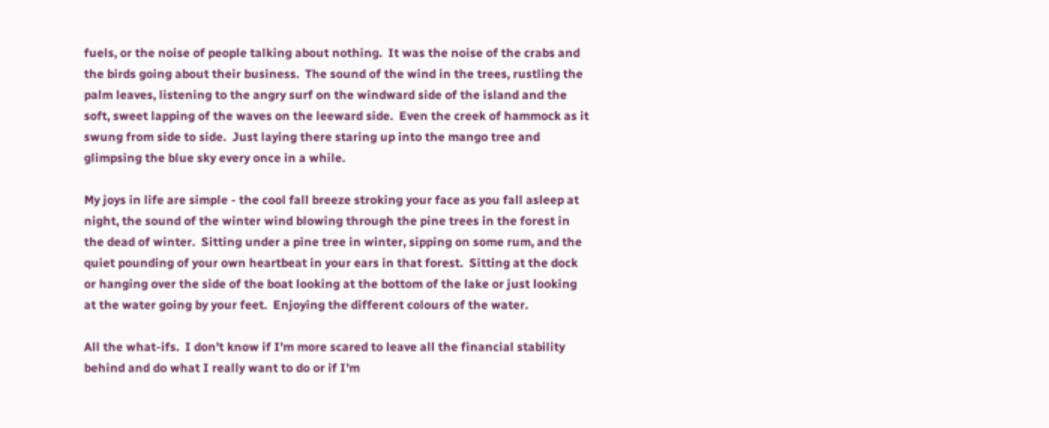fuels, or the noise of people talking about nothing.  It was the noise of the crabs and the birds going about their business.  The sound of the wind in the trees, rustling the palm leaves, listening to the angry surf on the windward side of the island and the soft, sweet lapping of the waves on the leeward side.  Even the creek of hammock as it swung from side to side.  Just laying there staring up into the mango tree and glimpsing the blue sky every once in a while.

My joys in life are simple - the cool fall breeze stroking your face as you fall asleep at night, the sound of the winter wind blowing through the pine trees in the forest in the dead of winter.  Sitting under a pine tree in winter, sipping on some rum, and the quiet pounding of your own heartbeat in your ears in that forest.  Sitting at the dock or hanging over the side of the boat looking at the bottom of the lake or just looking at the water going by your feet.  Enjoying the different colours of the water.

All the what-ifs.  I don't know if I'm more scared to leave all the financial stability behind and do what I really want to do or if I'm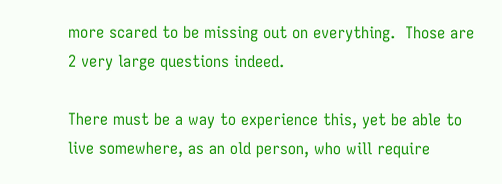more scared to be missing out on everything.  Those are 2 very large questions indeed.

There must be a way to experience this, yet be able to live somewhere, as an old person, who will require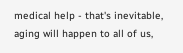medical help - that's inevitable, aging will happen to all of us,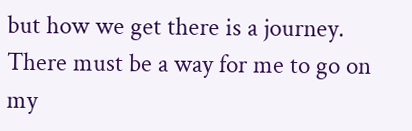but how we get there is a journey.  There must be a way for me to go on my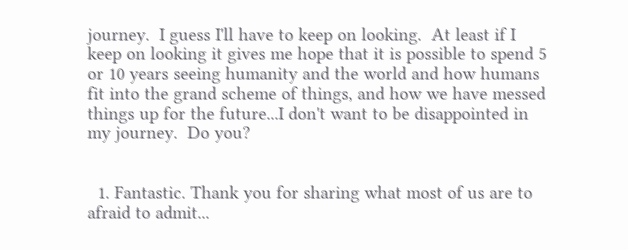journey.  I guess I'll have to keep on looking.  At least if I keep on looking it gives me hope that it is possible to spend 5 or 10 years seeing humanity and the world and how humans fit into the grand scheme of things, and how we have messed things up for the future...I don't want to be disappointed in my journey.  Do you?


  1. Fantastic. Thank you for sharing what most of us are to afraid to admit...